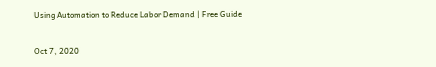Using Automation to Reduce Labor Demand | Free Guide

Oct 7, 2020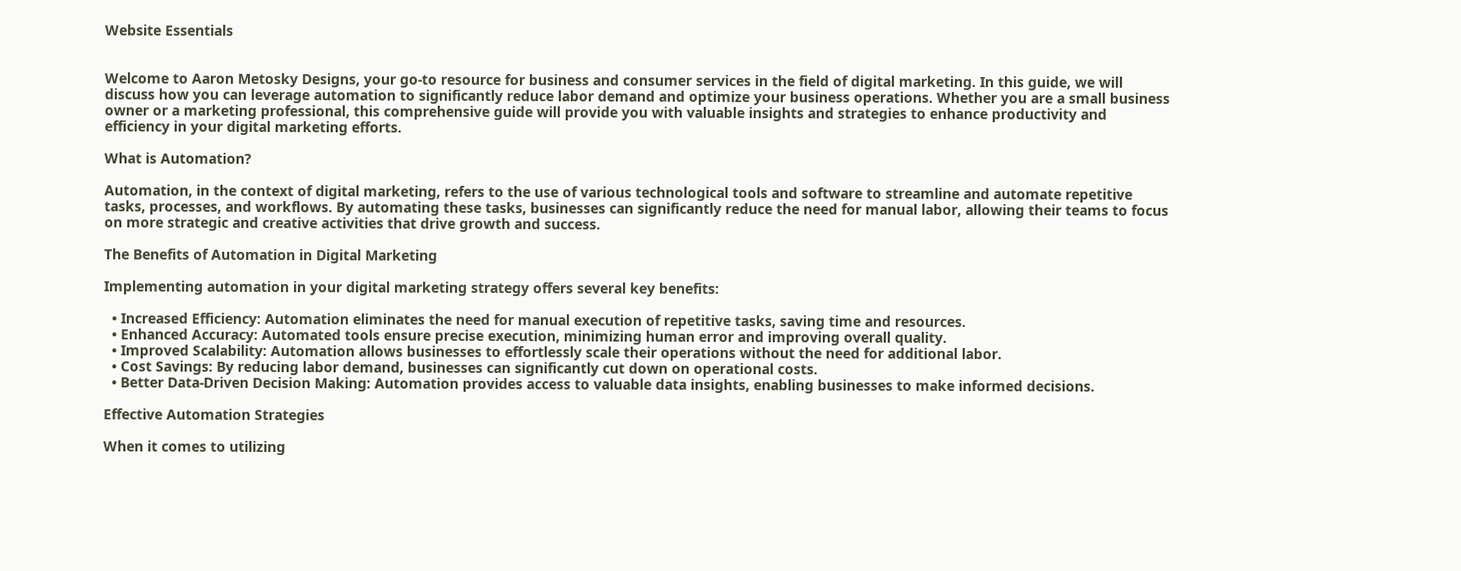Website Essentials


Welcome to Aaron Metosky Designs, your go-to resource for business and consumer services in the field of digital marketing. In this guide, we will discuss how you can leverage automation to significantly reduce labor demand and optimize your business operations. Whether you are a small business owner or a marketing professional, this comprehensive guide will provide you with valuable insights and strategies to enhance productivity and efficiency in your digital marketing efforts.

What is Automation?

Automation, in the context of digital marketing, refers to the use of various technological tools and software to streamline and automate repetitive tasks, processes, and workflows. By automating these tasks, businesses can significantly reduce the need for manual labor, allowing their teams to focus on more strategic and creative activities that drive growth and success.

The Benefits of Automation in Digital Marketing

Implementing automation in your digital marketing strategy offers several key benefits:

  • Increased Efficiency: Automation eliminates the need for manual execution of repetitive tasks, saving time and resources.
  • Enhanced Accuracy: Automated tools ensure precise execution, minimizing human error and improving overall quality.
  • Improved Scalability: Automation allows businesses to effortlessly scale their operations without the need for additional labor.
  • Cost Savings: By reducing labor demand, businesses can significantly cut down on operational costs.
  • Better Data-Driven Decision Making: Automation provides access to valuable data insights, enabling businesses to make informed decisions.

Effective Automation Strategies

When it comes to utilizing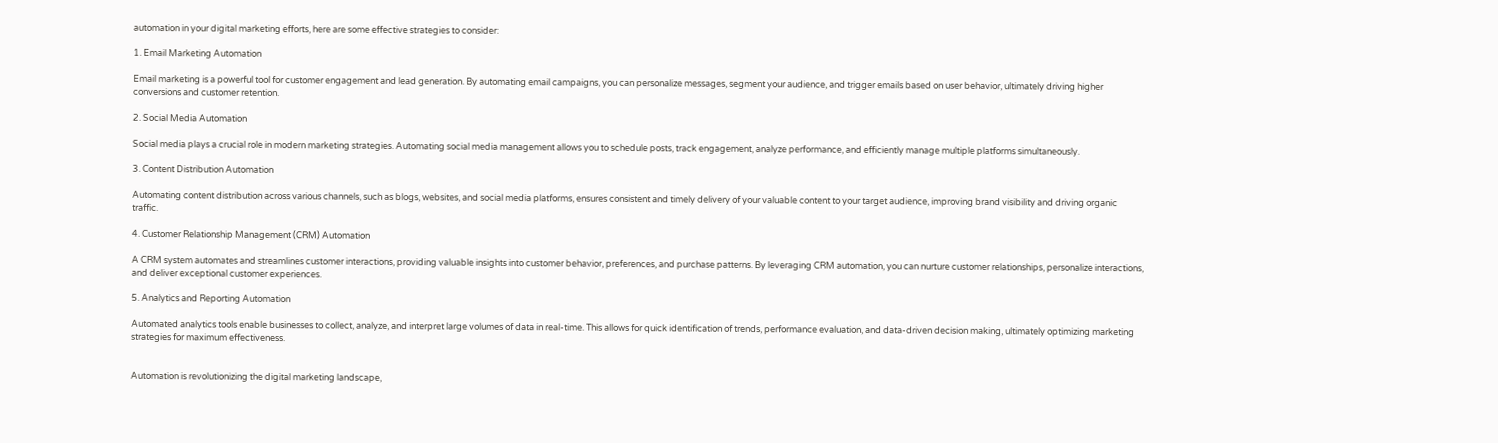automation in your digital marketing efforts, here are some effective strategies to consider:

1. Email Marketing Automation

Email marketing is a powerful tool for customer engagement and lead generation. By automating email campaigns, you can personalize messages, segment your audience, and trigger emails based on user behavior, ultimately driving higher conversions and customer retention.

2. Social Media Automation

Social media plays a crucial role in modern marketing strategies. Automating social media management allows you to schedule posts, track engagement, analyze performance, and efficiently manage multiple platforms simultaneously.

3. Content Distribution Automation

Automating content distribution across various channels, such as blogs, websites, and social media platforms, ensures consistent and timely delivery of your valuable content to your target audience, improving brand visibility and driving organic traffic.

4. Customer Relationship Management (CRM) Automation

A CRM system automates and streamlines customer interactions, providing valuable insights into customer behavior, preferences, and purchase patterns. By leveraging CRM automation, you can nurture customer relationships, personalize interactions, and deliver exceptional customer experiences.

5. Analytics and Reporting Automation

Automated analytics tools enable businesses to collect, analyze, and interpret large volumes of data in real-time. This allows for quick identification of trends, performance evaluation, and data-driven decision making, ultimately optimizing marketing strategies for maximum effectiveness.


Automation is revolutionizing the digital marketing landscape,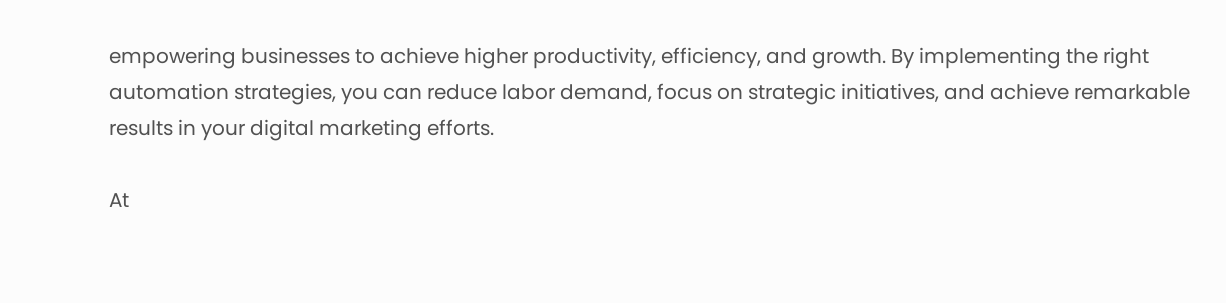empowering businesses to achieve higher productivity, efficiency, and growth. By implementing the right automation strategies, you can reduce labor demand, focus on strategic initiatives, and achieve remarkable results in your digital marketing efforts.

At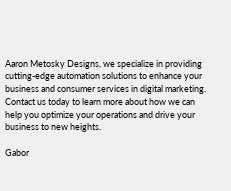Aaron Metosky Designs, we specialize in providing cutting-edge automation solutions to enhance your business and consumer services in digital marketing. Contact us today to learn more about how we can help you optimize your operations and drive your business to new heights.

Gabor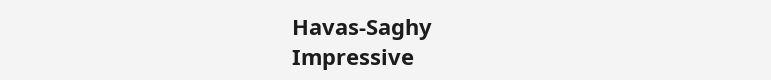Havas-Saghy
Impressive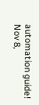automation guide!
Nov 8,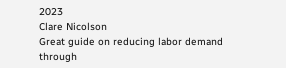2023
Clare Nicolson
Great guide on reducing labor demand through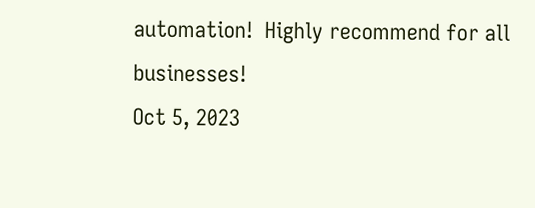automation!  Highly recommend for all businesses!
Oct 5, 2023